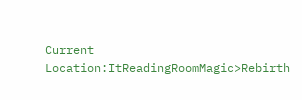Current Location:ItReadingRoomMagic>Rebirth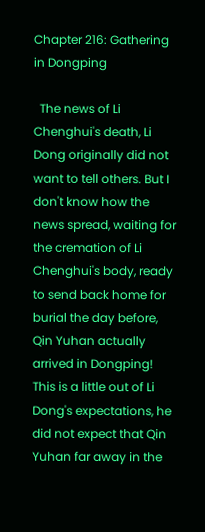Chapter 216: Gathering in Dongping

  The news of Li Chenghui's death, Li Dong originally did not want to tell others. But I don't know how the news spread, waiting for the cremation of Li Chenghui's body, ready to send back home for burial the day before, Qin Yuhan actually arrived in Dongping! This is a little out of Li Dong's expectations, he did not expect that Qin Yuhan far away in the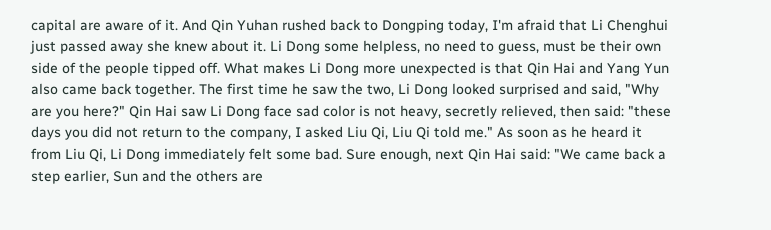capital are aware of it. And Qin Yuhan rushed back to Dongping today, I'm afraid that Li Chenghui just passed away she knew about it. Li Dong some helpless, no need to guess, must be their own side of the people tipped off. What makes Li Dong more unexpected is that Qin Hai and Yang Yun also came back together. The first time he saw the two, Li Dong looked surprised and said, "Why are you here?" Qin Hai saw Li Dong face sad color is not heavy, secretly relieved, then said: "these days you did not return to the company, I asked Liu Qi, Liu Qi told me." As soon as he heard it from Liu Qi, Li Dong immediately felt some bad. Sure enough, next Qin Hai said: "We came back a step earlier, Sun and the others are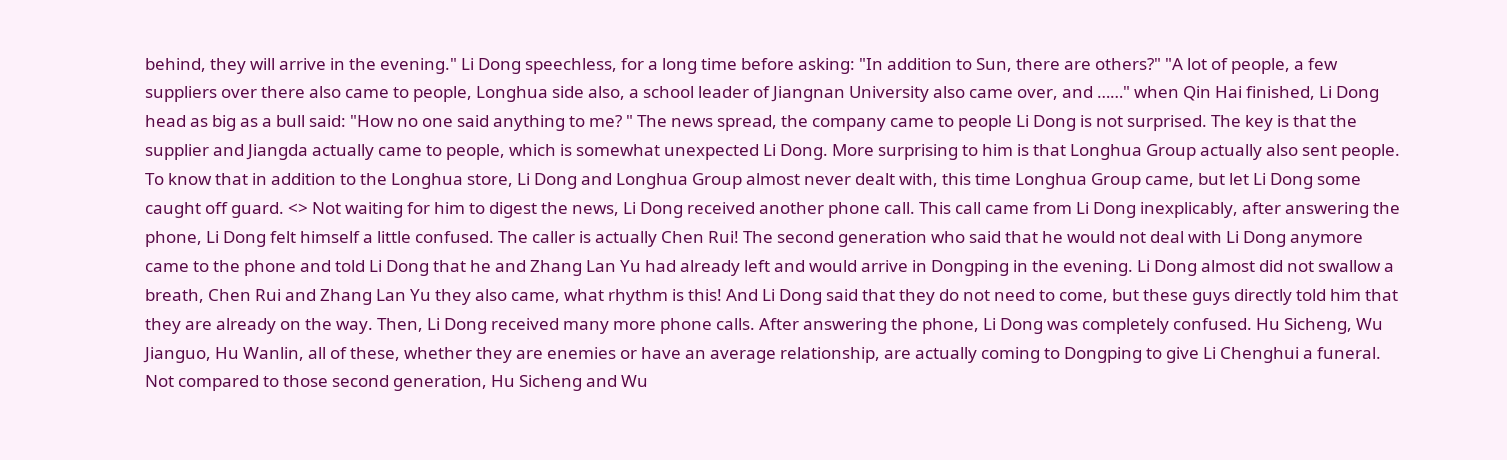behind, they will arrive in the evening." Li Dong speechless, for a long time before asking: "In addition to Sun, there are others?" "A lot of people, a few suppliers over there also came to people, Longhua side also, a school leader of Jiangnan University also came over, and ……" when Qin Hai finished, Li Dong head as big as a bull said: "How no one said anything to me? " The news spread, the company came to people Li Dong is not surprised. The key is that the supplier and Jiangda actually came to people, which is somewhat unexpected Li Dong. More surprising to him is that Longhua Group actually also sent people. To know that in addition to the Longhua store, Li Dong and Longhua Group almost never dealt with, this time Longhua Group came, but let Li Dong some caught off guard. <> Not waiting for him to digest the news, Li Dong received another phone call. This call came from Li Dong inexplicably, after answering the phone, Li Dong felt himself a little confused. The caller is actually Chen Rui! The second generation who said that he would not deal with Li Dong anymore came to the phone and told Li Dong that he and Zhang Lan Yu had already left and would arrive in Dongping in the evening. Li Dong almost did not swallow a breath, Chen Rui and Zhang Lan Yu they also came, what rhythm is this! And Li Dong said that they do not need to come, but these guys directly told him that they are already on the way. Then, Li Dong received many more phone calls. After answering the phone, Li Dong was completely confused. Hu Sicheng, Wu Jianguo, Hu Wanlin, all of these, whether they are enemies or have an average relationship, are actually coming to Dongping to give Li Chenghui a funeral. Not compared to those second generation, Hu Sicheng and Wu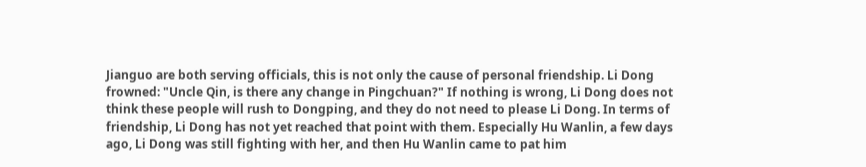Jianguo are both serving officials, this is not only the cause of personal friendship. Li Dong frowned: "Uncle Qin, is there any change in Pingchuan?" If nothing is wrong, Li Dong does not think these people will rush to Dongping, and they do not need to please Li Dong. In terms of friendship, Li Dong has not yet reached that point with them. Especially Hu Wanlin, a few days ago, Li Dong was still fighting with her, and then Hu Wanlin came to pat him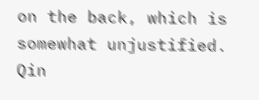on the back, which is somewhat unjustified. Qin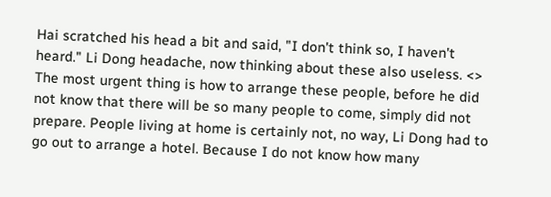Hai scratched his head a bit and said, "I don't think so, I haven't heard." Li Dong headache, now thinking about these also useless. <> The most urgent thing is how to arrange these people, before he did not know that there will be so many people to come, simply did not prepare. People living at home is certainly not, no way, Li Dong had to go out to arrange a hotel. Because I do not know how many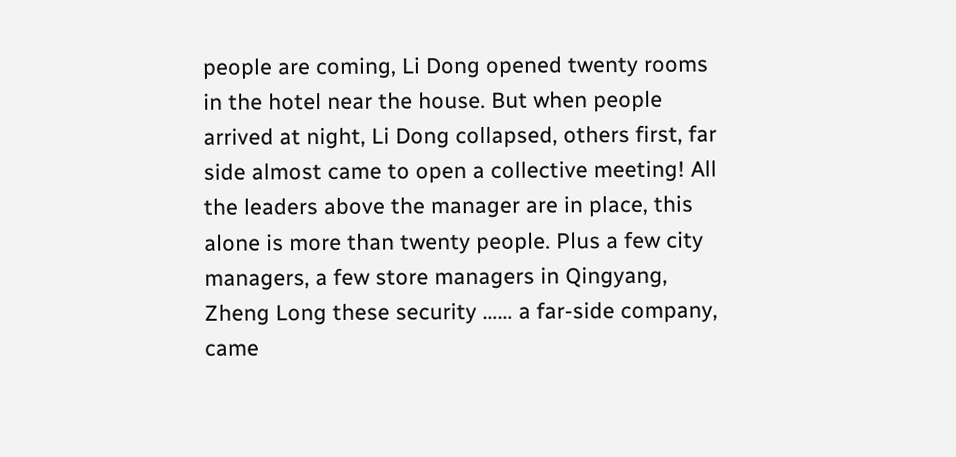people are coming, Li Dong opened twenty rooms in the hotel near the house. But when people arrived at night, Li Dong collapsed, others first, far side almost came to open a collective meeting! All the leaders above the manager are in place, this alone is more than twenty people. Plus a few city managers, a few store managers in Qingyang, Zheng Long these security …… a far-side company, came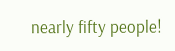nearly fifty people!